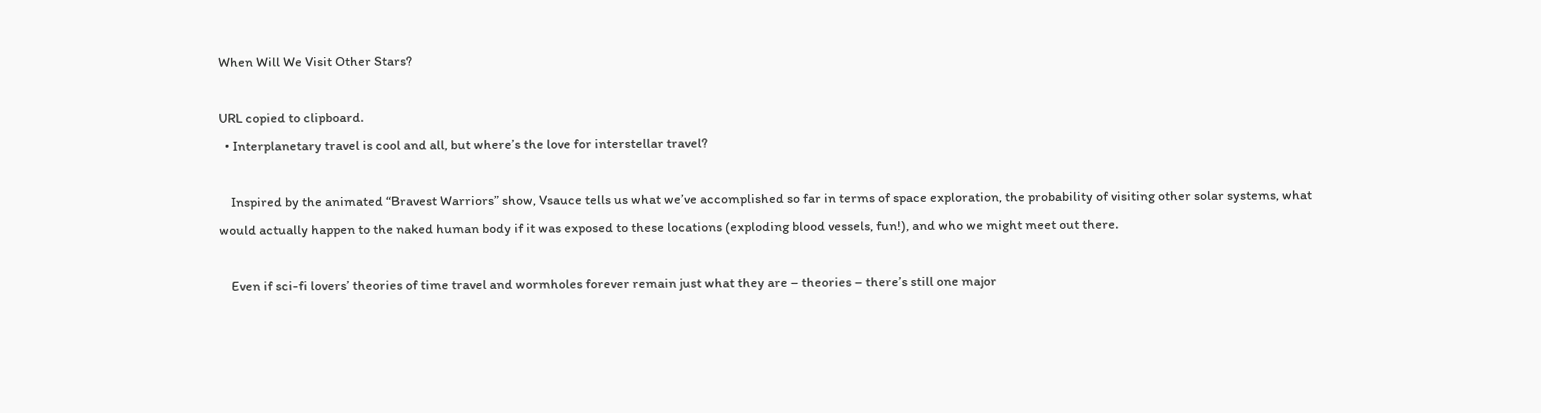When Will We Visit Other Stars?

URL copied to clipboard.
  • Interplanetary travel is cool and all, but where’s the love for interstellar travel?

    Inspired by the animated “Bravest Warriors” show, Vsauce tells us what we’ve accomplished so far in terms of space exploration, the probability of visiting other solar systems, what would actually happen to the naked human body if it was exposed to these locations (exploding blood vessels, fun!), and who we might meet out there.

    Even if sci-fi lovers’ theories of time travel and wormholes forever remain just what they are – theories – there’s still one major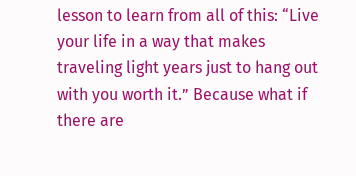lesson to learn from all of this: “Live your life in a way that makes traveling light years just to hang out with you worth it.” Because what if there are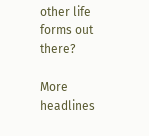other life forms out there?

More headlines